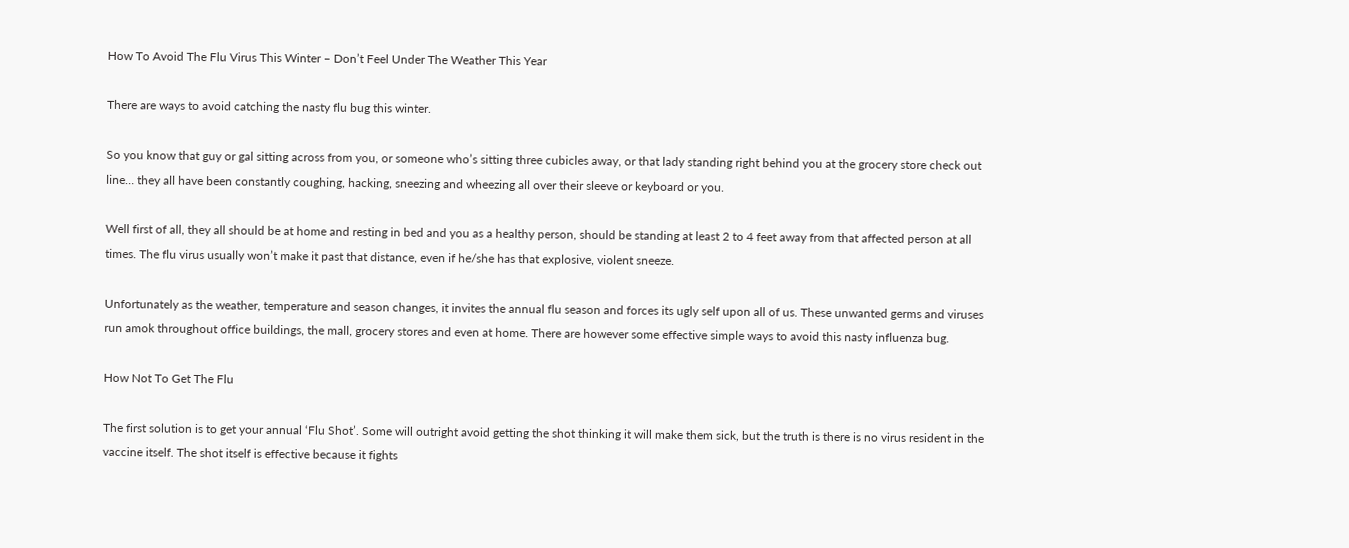How To Avoid The Flu Virus This Winter – Don’t Feel Under The Weather This Year

There are ways to avoid catching the nasty flu bug this winter.

So you know that guy or gal sitting across from you, or someone who’s sitting three cubicles away, or that lady standing right behind you at the grocery store check out line… they all have been constantly coughing, hacking, sneezing and wheezing all over their sleeve or keyboard or you.

Well first of all, they all should be at home and resting in bed and you as a healthy person, should be standing at least 2 to 4 feet away from that affected person at all times. The flu virus usually won’t make it past that distance, even if he/she has that explosive, violent sneeze.

Unfortunately as the weather, temperature and season changes, it invites the annual flu season and forces its ugly self upon all of us. These unwanted germs and viruses run amok throughout office buildings, the mall, grocery stores and even at home. There are however some effective simple ways to avoid this nasty influenza bug.

How Not To Get The Flu

The first solution is to get your annual ‘Flu Shot’. Some will outright avoid getting the shot thinking it will make them sick, but the truth is there is no virus resident in the vaccine itself. The shot itself is effective because it fights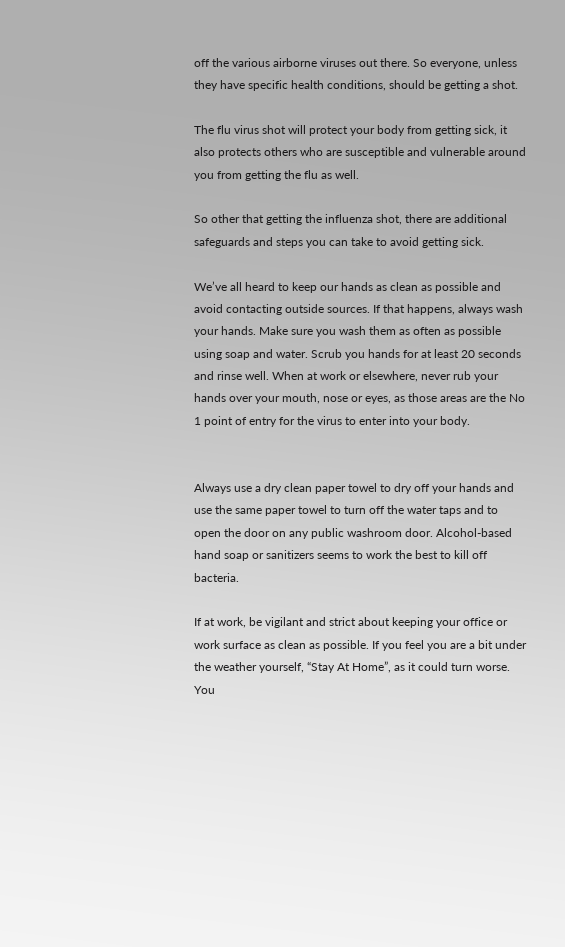off the various airborne viruses out there. So everyone, unless they have specific health conditions, should be getting a shot.

The flu virus shot will protect your body from getting sick, it also protects others who are susceptible and vulnerable around you from getting the flu as well.

So other that getting the influenza shot, there are additional safeguards and steps you can take to avoid getting sick.

We’ve all heard to keep our hands as clean as possible and avoid contacting outside sources. If that happens, always wash your hands. Make sure you wash them as often as possible using soap and water. Scrub you hands for at least 20 seconds and rinse well. When at work or elsewhere, never rub your hands over your mouth, nose or eyes, as those areas are the No 1 point of entry for the virus to enter into your body.


Always use a dry clean paper towel to dry off your hands and use the same paper towel to turn off the water taps and to open the door on any public washroom door. Alcohol-based hand soap or sanitizers seems to work the best to kill off bacteria.

If at work, be vigilant and strict about keeping your office or work surface as clean as possible. If you feel you are a bit under the weather yourself, “Stay At Home”, as it could turn worse. You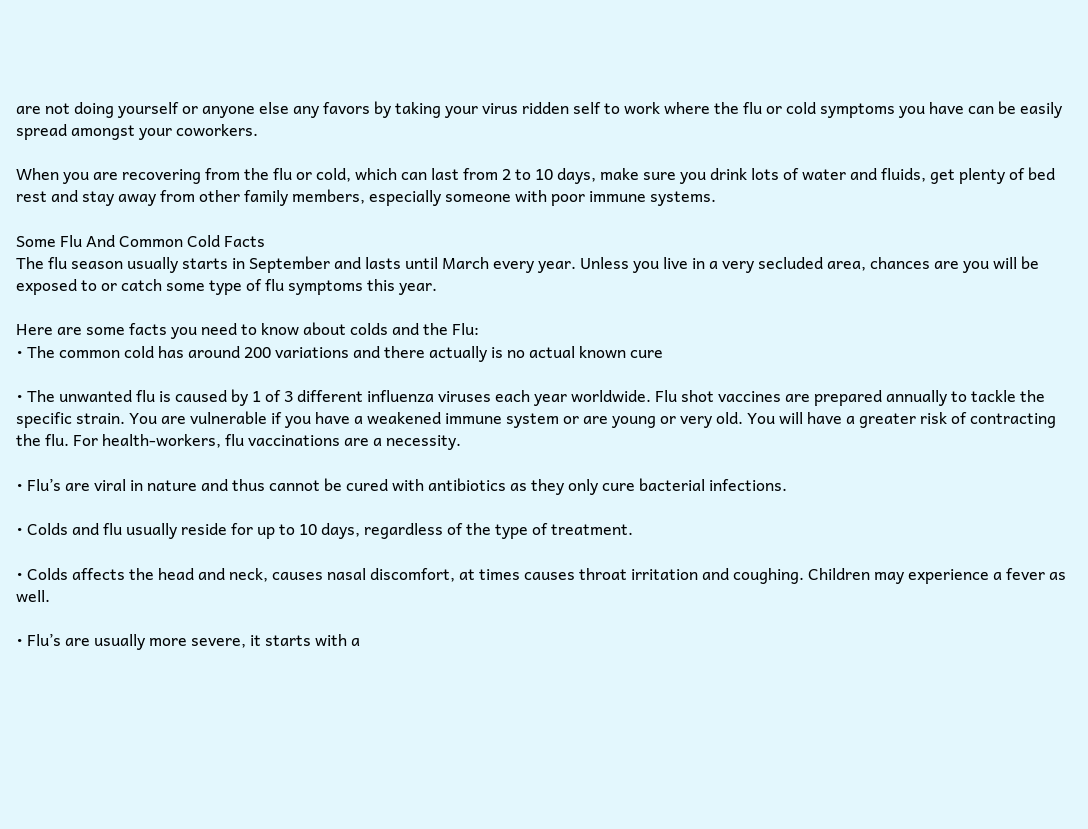are not doing yourself or anyone else any favors by taking your virus ridden self to work where the flu or cold symptoms you have can be easily spread amongst your coworkers.

When you are recovering from the flu or cold, which can last from 2 to 10 days, make sure you drink lots of water and fluids, get plenty of bed rest and stay away from other family members, especially someone with poor immune systems.

Some Flu And Common Cold Facts
The flu season usually starts in September and lasts until March every year. Unless you live in a very secluded area, chances are you will be exposed to or catch some type of flu symptoms this year.

Here are some facts you need to know about colds and the Flu:
• The common cold has around 200 variations and there actually is no actual known cure

• The unwanted flu is caused by 1 of 3 different influenza viruses each year worldwide. Flu shot vaccines are prepared annually to tackle the specific strain. You are vulnerable if you have a weakened immune system or are young or very old. You will have a greater risk of contracting the flu. For health-workers, flu vaccinations are a necessity.

• Flu’s are viral in nature and thus cannot be cured with antibiotics as they only cure bacterial infections.

• Colds and flu usually reside for up to 10 days, regardless of the type of treatment.

• Colds affects the head and neck, causes nasal discomfort, at times causes throat irritation and coughing. Children may experience a fever as well.

• Flu’s are usually more severe, it starts with a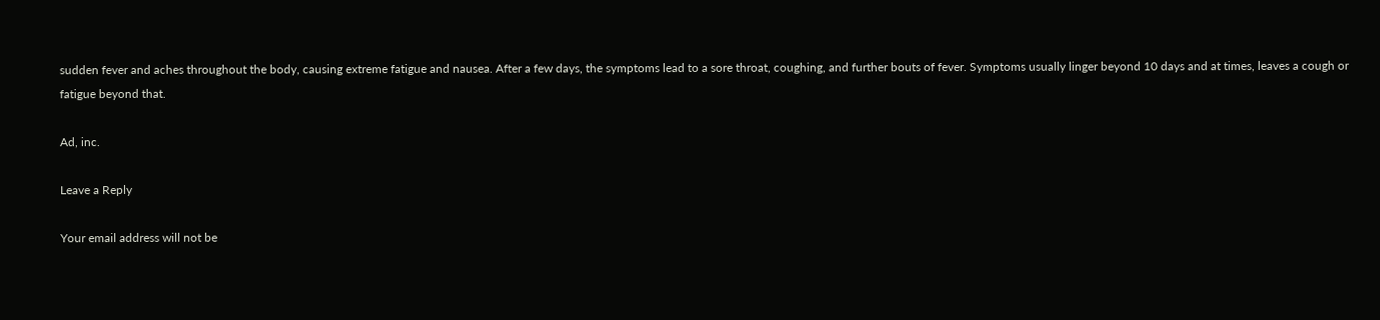sudden fever and aches throughout the body, causing extreme fatigue and nausea. After a few days, the symptoms lead to a sore throat, coughing, and further bouts of fever. Symptoms usually linger beyond 10 days and at times, leaves a cough or fatigue beyond that.

Ad, inc.

Leave a Reply

Your email address will not be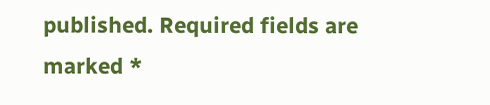published. Required fields are marked *